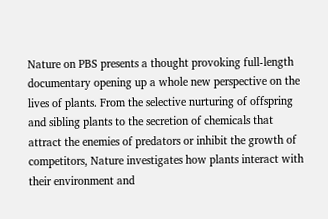Nature on PBS presents a thought provoking full-length documentary opening up a whole new perspective on the lives of plants. From the selective nurturing of offspring and sibling plants to the secretion of chemicals that attract the enemies of predators or inhibit the growth of competitors, Nature investigates how plants interact with their environment and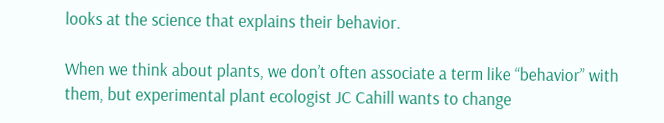looks at the science that explains their behavior.

When we think about plants, we don’t often associate a term like “behavior” with them, but experimental plant ecologist JC Cahill wants to change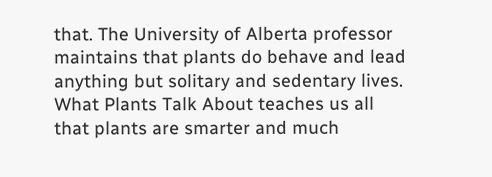that. The University of Alberta professor maintains that plants do behave and lead anything but solitary and sedentary lives. What Plants Talk About teaches us all that plants are smarter and much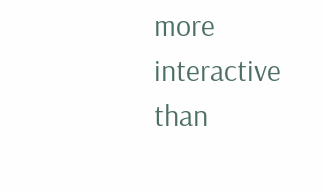more interactive than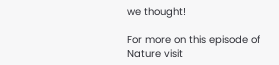we thought!

For more on this episode of Nature visit